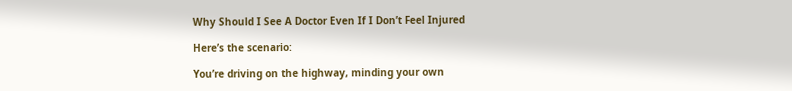Why Should I See A Doctor Even If I Don’t Feel Injured

Here’s the scenario:

You’re driving on the highway, minding your own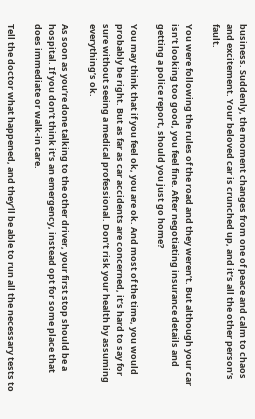business. Suddenly, the moment changes from one of peace and calm to chaos and excitement. Your beloved car is crunched up, and it’s all the other person’s fault.

You were following the rules of the road and they weren’t. But although your car isn’t looking too good, you feel fine. After negotiating insurance details and getting a police report, should you just go home?

You may think that if you feel ok, you are ok. And most of the time, you would probably be right. But as far as car accidents are concerned, it’s hard to say for sure without seeing a medical professional. Don’t risk your health by assuming everything’s ok.

As soon as you’re done talking to the other driver, your first stop should be a hospital. If you don’t think it’s an emergency, instead opt for some place that does immediate or walk-in care.

Tell the doctor what happened, and they’ll be able to run all the necessary tests to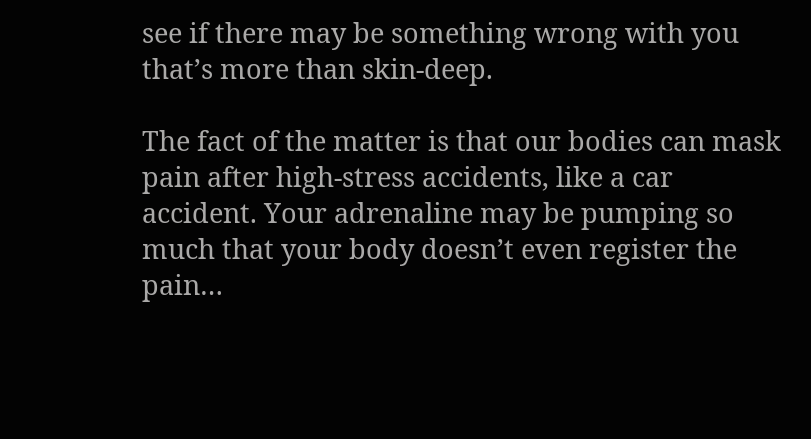see if there may be something wrong with you that’s more than skin-deep.

The fact of the matter is that our bodies can mask pain after high-stress accidents, like a car accident. Your adrenaline may be pumping so much that your body doesn’t even register the pain…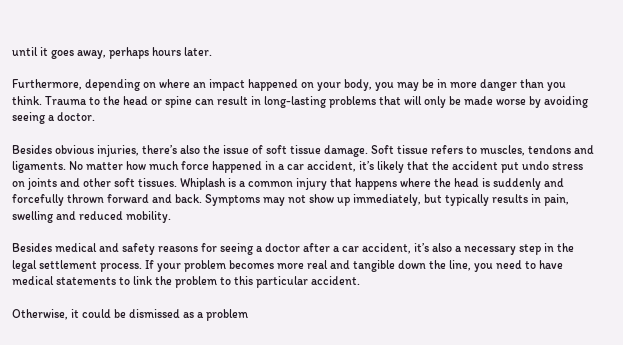until it goes away, perhaps hours later.

Furthermore, depending on where an impact happened on your body, you may be in more danger than you think. Trauma to the head or spine can result in long-lasting problems that will only be made worse by avoiding seeing a doctor.

Besides obvious injuries, there’s also the issue of soft tissue damage. Soft tissue refers to muscles, tendons and ligaments. No matter how much force happened in a car accident, it’s likely that the accident put undo stress on joints and other soft tissues. Whiplash is a common injury that happens where the head is suddenly and forcefully thrown forward and back. Symptoms may not show up immediately, but typically results in pain, swelling and reduced mobility.

Besides medical and safety reasons for seeing a doctor after a car accident, it’s also a necessary step in the legal settlement process. If your problem becomes more real and tangible down the line, you need to have medical statements to link the problem to this particular accident.

Otherwise, it could be dismissed as a problem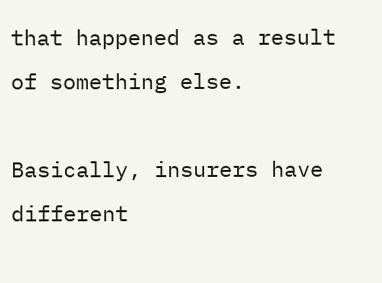that happened as a result of something else.

Basically, insurers have different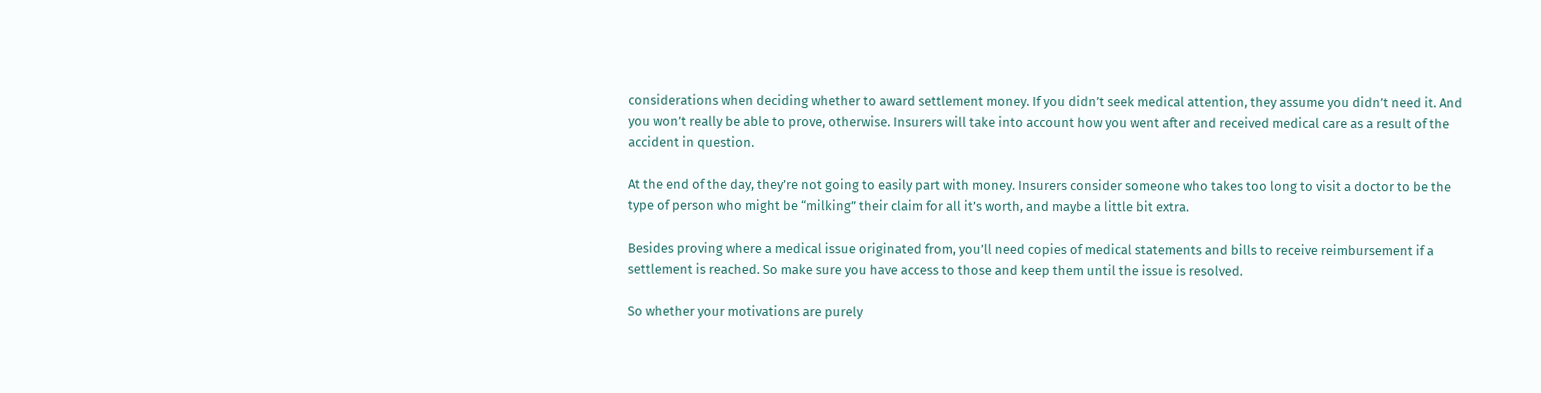considerations when deciding whether to award settlement money. If you didn’t seek medical attention, they assume you didn’t need it. And you won’t really be able to prove, otherwise. Insurers will take into account how you went after and received medical care as a result of the accident in question.

At the end of the day, they’re not going to easily part with money. Insurers consider someone who takes too long to visit a doctor to be the type of person who might be “milking” their claim for all it’s worth, and maybe a little bit extra.

Besides proving where a medical issue originated from, you’ll need copies of medical statements and bills to receive reimbursement if a settlement is reached. So make sure you have access to those and keep them until the issue is resolved.

So whether your motivations are purely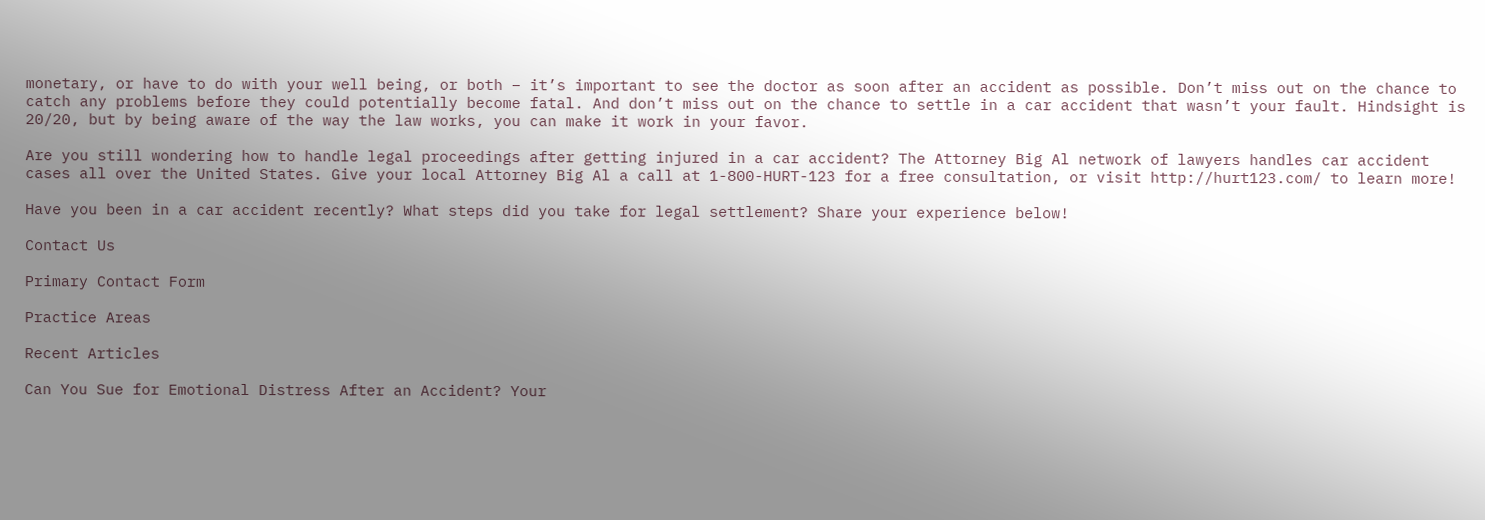monetary, or have to do with your well being, or both – it’s important to see the doctor as soon after an accident as possible. Don’t miss out on the chance to catch any problems before they could potentially become fatal. And don’t miss out on the chance to settle in a car accident that wasn’t your fault. Hindsight is 20/20, but by being aware of the way the law works, you can make it work in your favor.

Are you still wondering how to handle legal proceedings after getting injured in a car accident? The Attorney Big Al network of lawyers handles car accident cases all over the United States. Give your local Attorney Big Al a call at 1-800-HURT-123 for a free consultation, or visit http://hurt123.com/ to learn more!

Have you been in a car accident recently? What steps did you take for legal settlement? Share your experience below!

Contact Us

Primary Contact Form

Practice Areas

Recent Articles

Can You Sue for Emotional Distress After an Accident? Your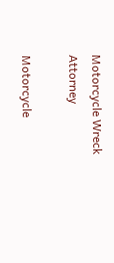Motorcycle Wreck Attorney

Motorcycle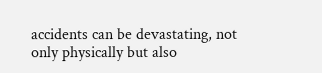accidents can be devastating, not only physically but also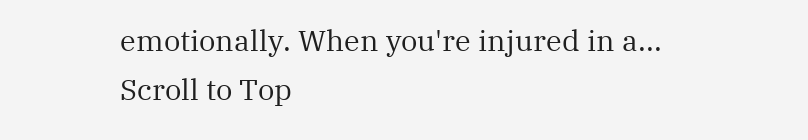emotionally. When you're injured in a...
Scroll to Top